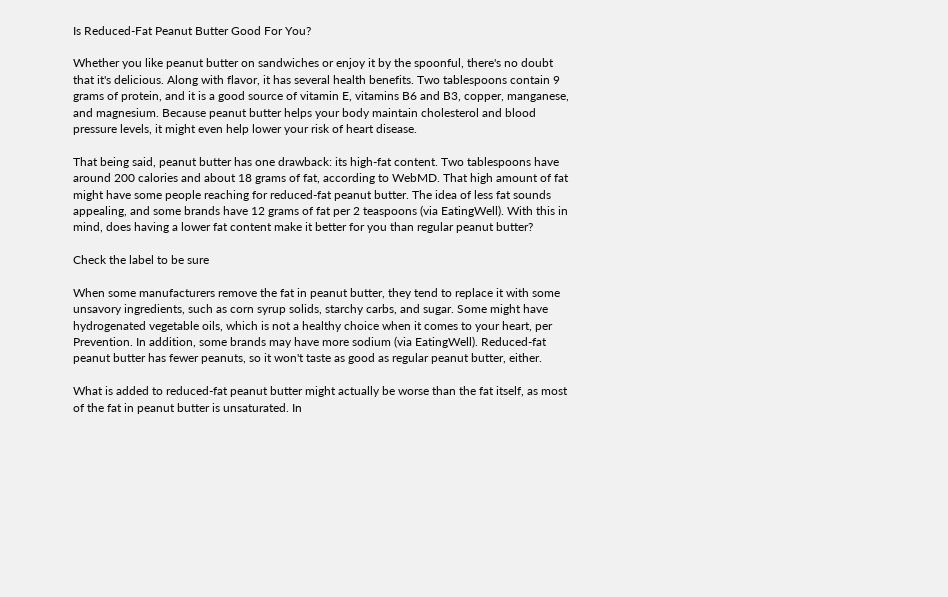Is Reduced-Fat Peanut Butter Good For You?

Whether you like peanut butter on sandwiches or enjoy it by the spoonful, there's no doubt that it's delicious. Along with flavor, it has several health benefits. Two tablespoons contain 9 grams of protein, and it is a good source of vitamin E, vitamins B6 and B3, copper, manganese, and magnesium. Because peanut butter helps your body maintain cholesterol and blood pressure levels, it might even help lower your risk of heart disease.

That being said, peanut butter has one drawback: its high-fat content. Two tablespoons have around 200 calories and about 18 grams of fat, according to WebMD. That high amount of fat might have some people reaching for reduced-fat peanut butter. The idea of less fat sounds appealing, and some brands have 12 grams of fat per 2 teaspoons (via EatingWell). With this in mind, does having a lower fat content make it better for you than regular peanut butter?

Check the label to be sure

When some manufacturers remove the fat in peanut butter, they tend to replace it with some unsavory ingredients, such as corn syrup solids, starchy carbs, and sugar. Some might have hydrogenated vegetable oils, which is not a healthy choice when it comes to your heart, per Prevention. In addition, some brands may have more sodium (via EatingWell). Reduced-fat peanut butter has fewer peanuts, so it won't taste as good as regular peanut butter, either.

What is added to reduced-fat peanut butter might actually be worse than the fat itself, as most of the fat in peanut butter is unsaturated. In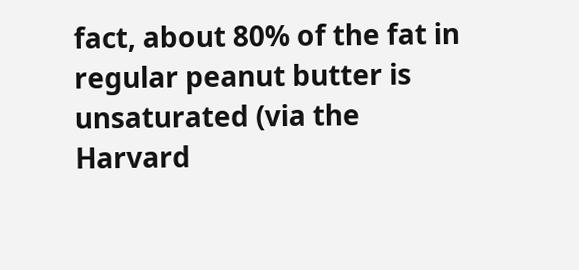fact, about 80% of the fat in regular peanut butter is unsaturated (via the Harvard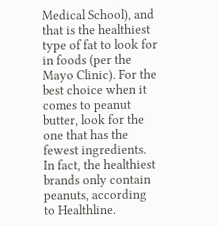Medical School), and that is the healthiest type of fat to look for in foods (per the Mayo Clinic). For the best choice when it comes to peanut butter, look for the one that has the fewest ingredients. In fact, the healthiest brands only contain peanuts, according to Healthline.